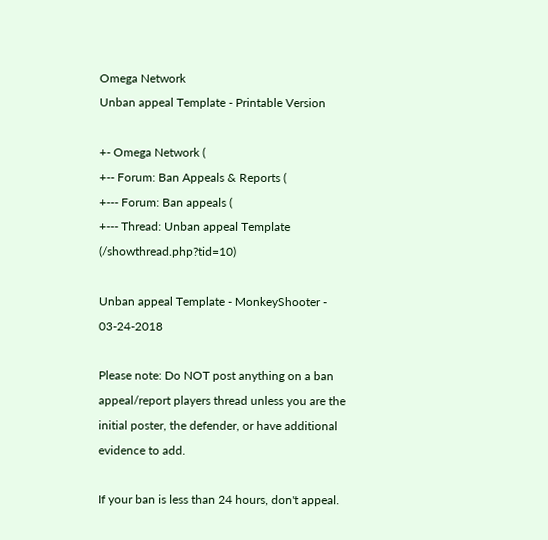Omega Network
Unban appeal Template - Printable Version

+- Omega Network (
+-- Forum: Ban Appeals & Reports (
+--- Forum: Ban appeals (
+--- Thread: Unban appeal Template (/showthread.php?tid=10)

Unban appeal Template - MonkeyShooter - 03-24-2018

Please note: Do NOT post anything on a ban appeal/report players thread unless you are the initial poster, the defender, or have additional evidence to add.

If your ban is less than 24 hours, don't appeal.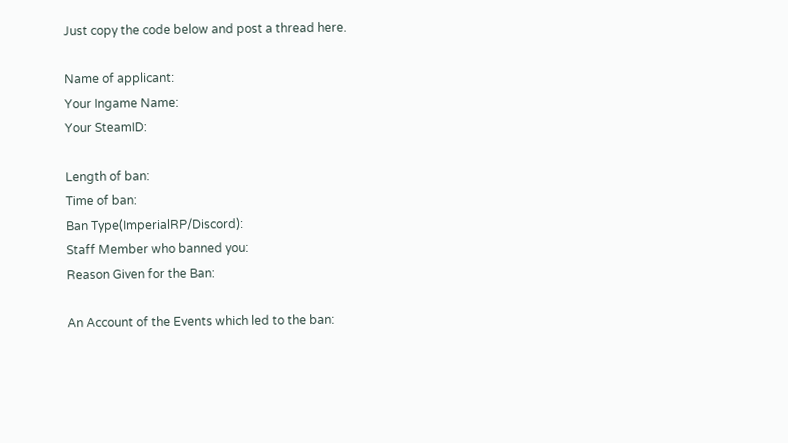Just copy the code below and post a thread here.

Name of applicant:
Your Ingame Name:
Your SteamID:

Length of ban:
Time of ban:
Ban Type(ImperialRP/Discord):
Staff Member who banned you:
Reason Given for the Ban:

An Account of the Events which led to the ban: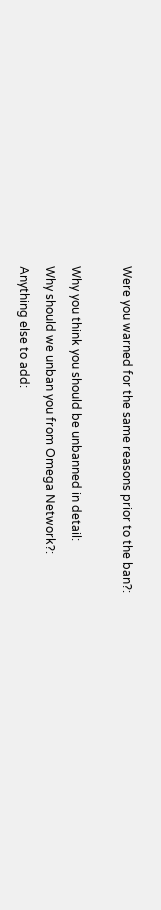Were you warned for the same reasons prior to the ban?:

Why you think you should be unbanned in detail:
Why should we unban you from Omega Network?:
Anything else to add: